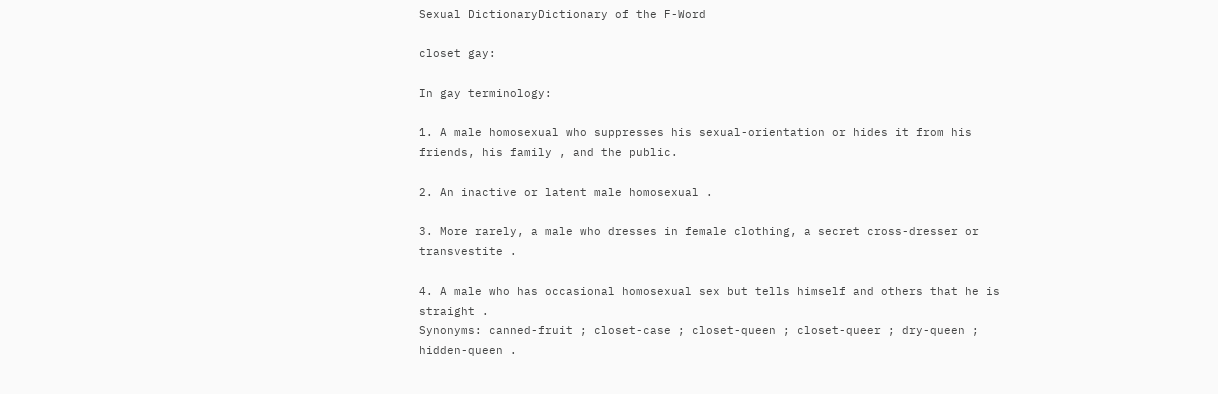Sexual DictionaryDictionary of the F-Word

closet gay:

In gay terminology:

1. A male homosexual who suppresses his sexual-orientation or hides it from his friends, his family , and the public.

2. An inactive or latent male homosexual .

3. More rarely, a male who dresses in female clothing, a secret cross-dresser or transvestite .

4. A male who has occasional homosexual sex but tells himself and others that he is straight .
Synonyms: canned-fruit ; closet-case ; closet-queen ; closet-queer ; dry-queen ; hidden-queen .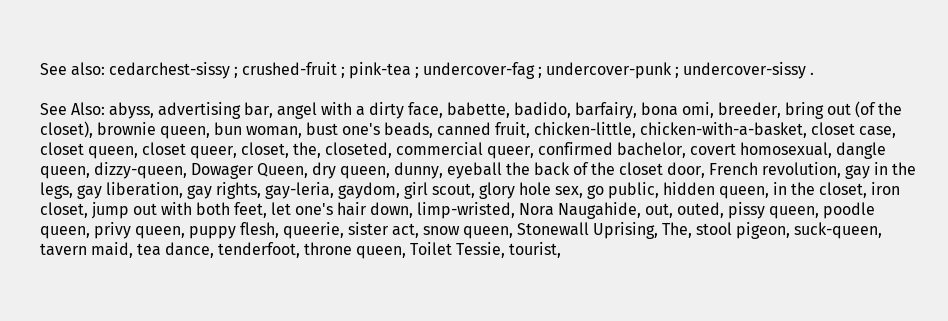See also: cedarchest-sissy ; crushed-fruit ; pink-tea ; undercover-fag ; undercover-punk ; undercover-sissy .

See Also: abyss, advertising bar, angel with a dirty face, babette, badido, barfairy, bona omi, breeder, bring out (of the closet), brownie queen, bun woman, bust one's beads, canned fruit, chicken-little, chicken-with-a-basket, closet case, closet queen, closet queer, closet, the, closeted, commercial queer, confirmed bachelor, covert homosexual, dangle queen, dizzy-queen, Dowager Queen, dry queen, dunny, eyeball the back of the closet door, French revolution, gay in the legs, gay liberation, gay rights, gay-leria, gaydom, girl scout, glory hole sex, go public, hidden queen, in the closet, iron closet, jump out with both feet, let one's hair down, limp-wristed, Nora Naugahide, out, outed, pissy queen, poodle queen, privy queen, puppy flesh, queerie, sister act, snow queen, Stonewall Uprising, The, stool pigeon, suck-queen, tavern maid, tea dance, tenderfoot, throne queen, Toilet Tessie, tourist,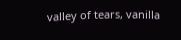valley of tears, vanilla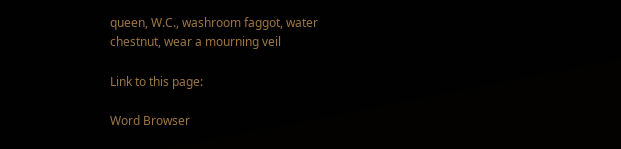queen, W.C., washroom faggot, water chestnut, wear a mourning veil

Link to this page:

Word Browser